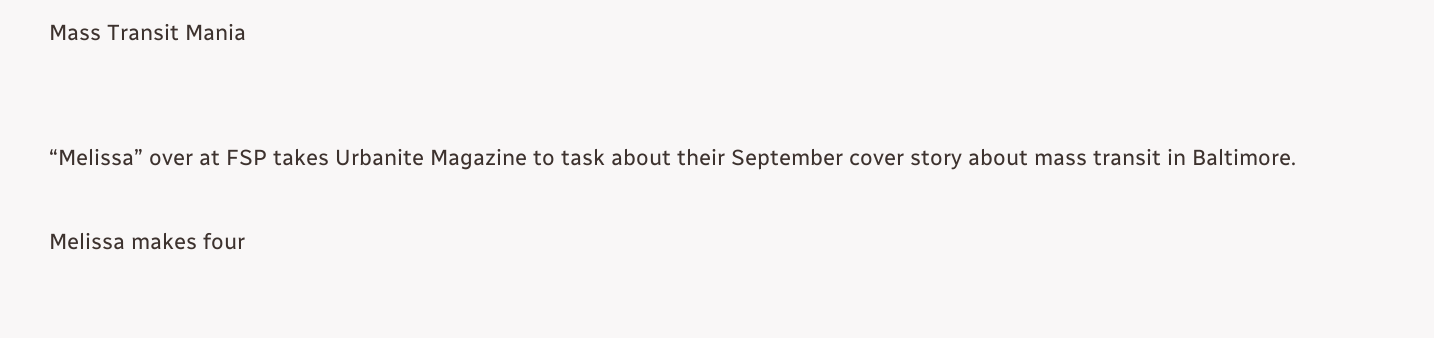Mass Transit Mania


“Melissa” over at FSP takes Urbanite Magazine to task about their September cover story about mass transit in Baltimore.

Melissa makes four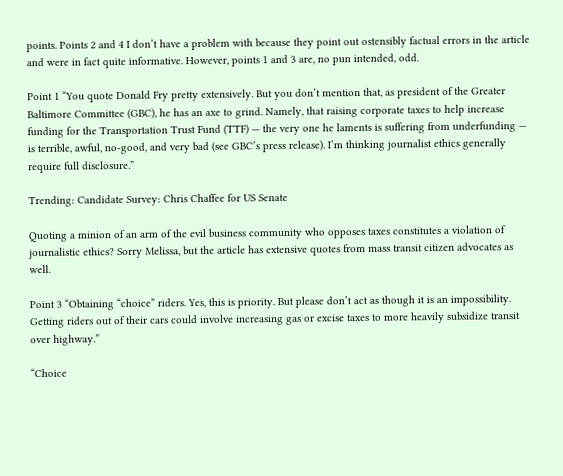points. Points 2 and 4 I don’t have a problem with because they point out ostensibly factual errors in the article and were in fact quite informative. However, points 1 and 3 are, no pun intended, odd.

Point 1 “You quote Donald Fry pretty extensively. But you don’t mention that, as president of the Greater Baltimore Committee (GBC), he has an axe to grind. Namely, that raising corporate taxes to help increase funding for the Transportation Trust Fund (TTF) — the very one he laments is suffering from underfunding — is terrible, awful, no-good, and very bad (see GBC’s press release). I’m thinking journalist ethics generally require full disclosure.”

Trending: Candidate Survey: Chris Chaffee for US Senate

Quoting a minion of an arm of the evil business community who opposes taxes constitutes a violation of journalistic ethics? Sorry Melissa, but the article has extensive quotes from mass transit citizen advocates as well.

Point 3 “Obtaining “choice” riders. Yes, this is priority. But please don’t act as though it is an impossibility. Getting riders out of their cars could involve increasing gas or excise taxes to more heavily subsidize transit over highway.”

“Choice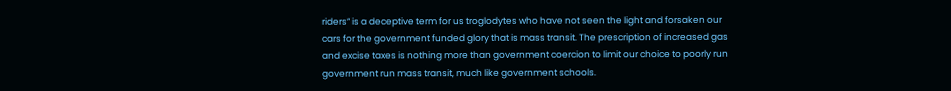riders” is a deceptive term for us troglodytes who have not seen the light and forsaken our cars for the government funded glory that is mass transit. The prescription of increased gas and excise taxes is nothing more than government coercion to limit our choice to poorly run government run mass transit, much like government schools.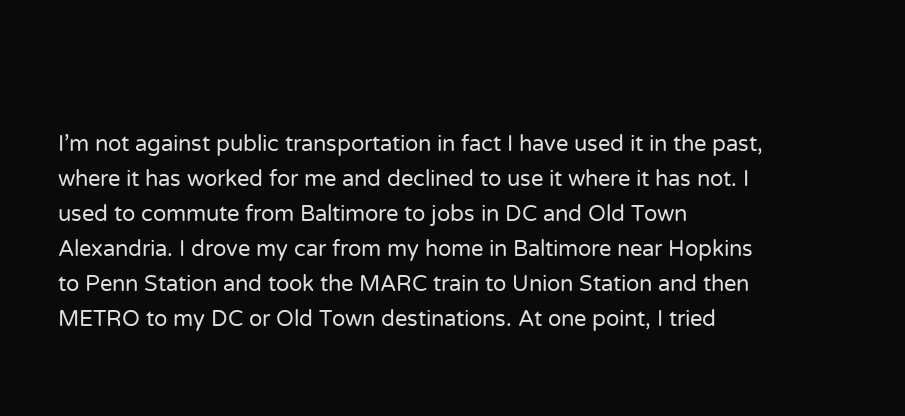I’m not against public transportation in fact I have used it in the past, where it has worked for me and declined to use it where it has not. I used to commute from Baltimore to jobs in DC and Old Town Alexandria. I drove my car from my home in Baltimore near Hopkins to Penn Station and took the MARC train to Union Station and then METRO to my DC or Old Town destinations. At one point, I tried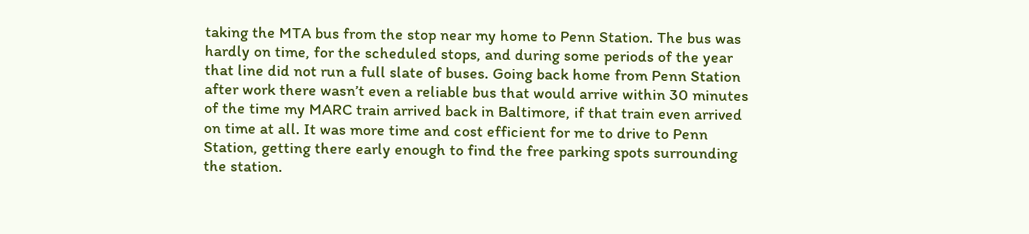taking the MTA bus from the stop near my home to Penn Station. The bus was hardly on time, for the scheduled stops, and during some periods of the year that line did not run a full slate of buses. Going back home from Penn Station after work there wasn’t even a reliable bus that would arrive within 30 minutes of the time my MARC train arrived back in Baltimore, if that train even arrived on time at all. It was more time and cost efficient for me to drive to Penn Station, getting there early enough to find the free parking spots surrounding the station.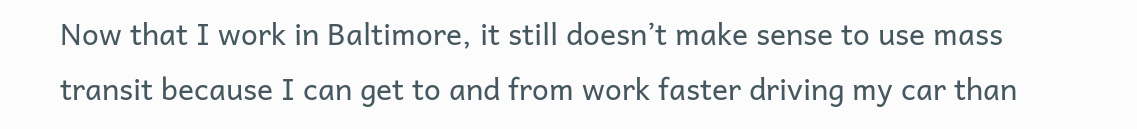Now that I work in Baltimore, it still doesn’t make sense to use mass transit because I can get to and from work faster driving my car than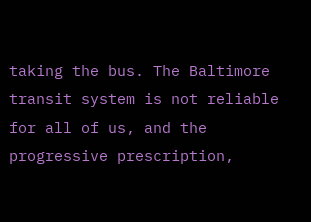taking the bus. The Baltimore transit system is not reliable for all of us, and the progressive prescription,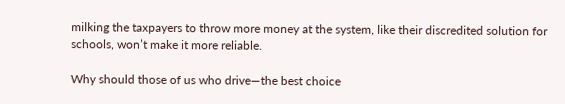milking the taxpayers to throw more money at the system, like their discredited solution for schools, won’t make it more reliable.

Why should those of us who drive—the best choice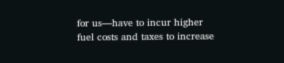for us—have to incur higher fuel costs and taxes to increase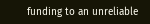funding to an unreliable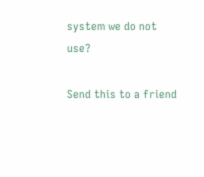system we do not use?

Send this to a friend